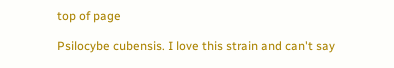top of page

Psilocybe cubensis. I love this strain and can't say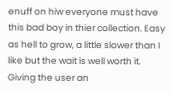enuff on hiw everyone must have this bad boy in thier collection. Easy as hell to grow, a little slower than I like but the wait is well worth it. Giving the user an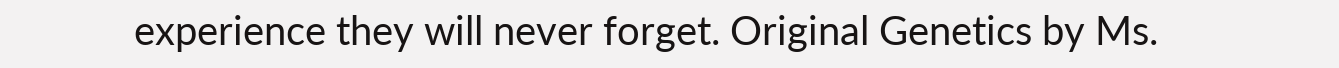experience they will never forget. Original Genetics by Ms.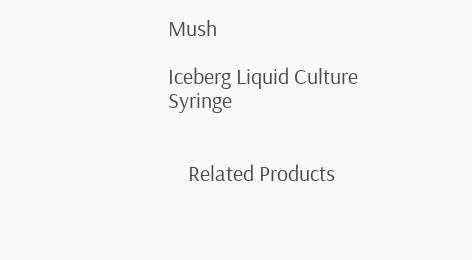Mush

Iceberg Liquid Culture Syringe


    Related Products